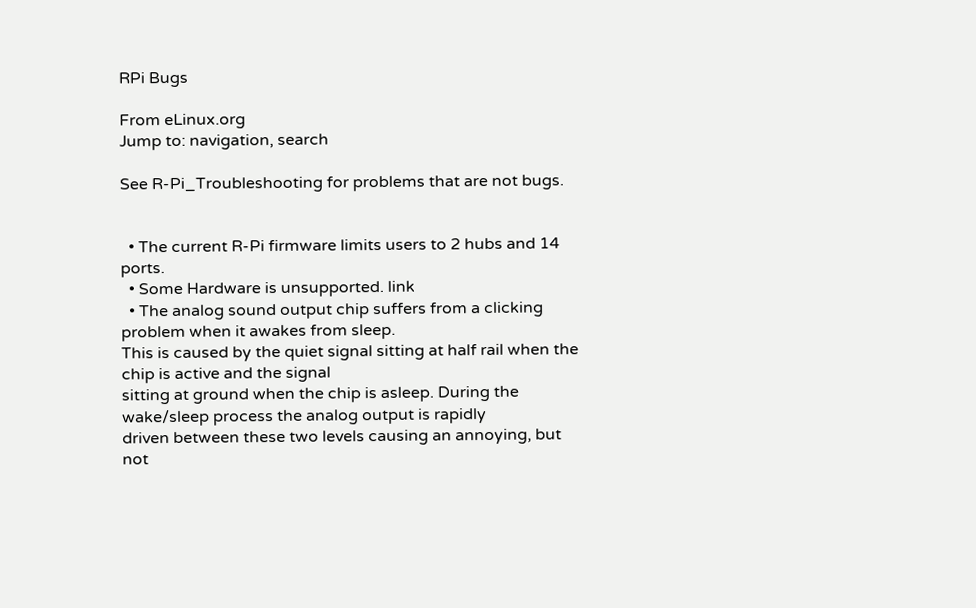RPi Bugs

From eLinux.org
Jump to: navigation, search

See R-Pi_Troubleshooting for problems that are not bugs.


  • The current R-Pi firmware limits users to 2 hubs and 14 ports.
  • Some Hardware is unsupported. link
  • The analog sound output chip suffers from a clicking problem when it awakes from sleep.
This is caused by the quiet signal sitting at half rail when the chip is active and the signal
sitting at ground when the chip is asleep. During the wake/sleep process the analog output is rapidly
driven between these two levels causing an annoying, but not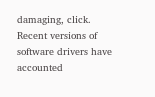damaging, click.
Recent versions of software drivers have accounted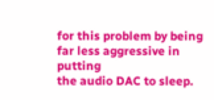for this problem by being far less aggressive in putting
the audio DAC to sleep.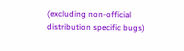(excluding non-official distribution specific bugs)